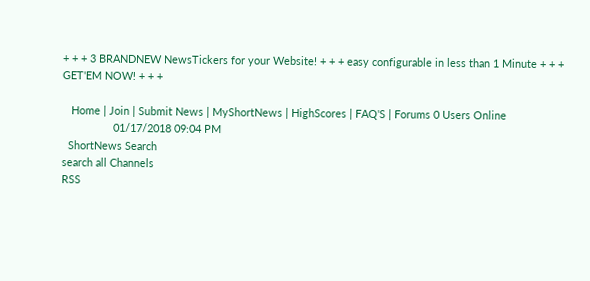+ + + 3 BRANDNEW NewsTickers for your Website! + + + easy configurable in less than 1 Minute + + + GET'EM NOW! + + +

   Home | Join | Submit News | MyShortNews | HighScores | FAQ'S | Forums 0 Users Online
                 01/17/2018 09:04 PM
  ShortNews Search
search all Channels
RSS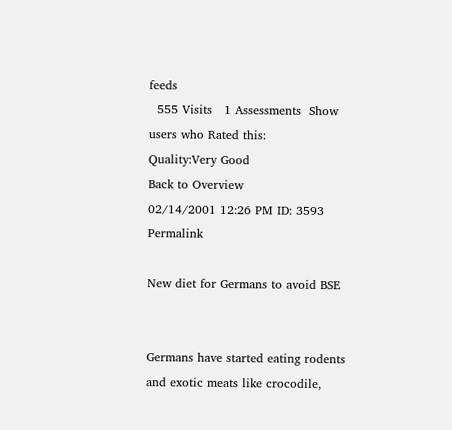feeds
  555 Visits   1 Assessments  Show users who Rated this:
Quality:Very Good
Back to Overview
02/14/2001 12:26 PM ID: 3593 Permalink

New diet for Germans to avoid BSE


Germans have started eating rodents and exotic meats like crocodile,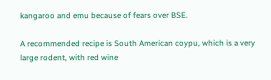kangaroo and emu because of fears over BSE.

A recommended recipe is South American coypu, which is a very large rodent, with red wine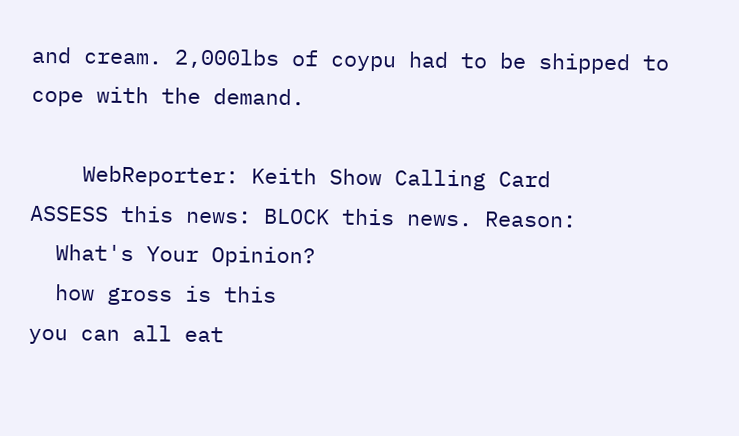and cream. 2,000lbs of coypu had to be shipped to cope with the demand.

    WebReporter: Keith Show Calling Card
ASSESS this news: BLOCK this news. Reason:
  What's Your Opinion?
  how gross is this
you can all eat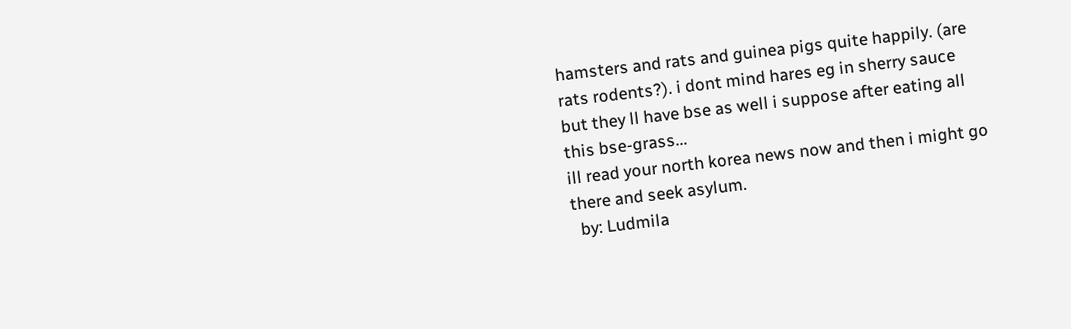hamsters and rats and guinea pigs quite happily. (are rats rodents?). i dont mind hares eg in sherry sauce but they ll have bse as well i suppose after eating all this bse-grass...
ill read your north korea news now and then i might go there and seek asylum.
  by: Ludmila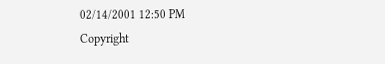02/14/2001 12:50 PM
Copyright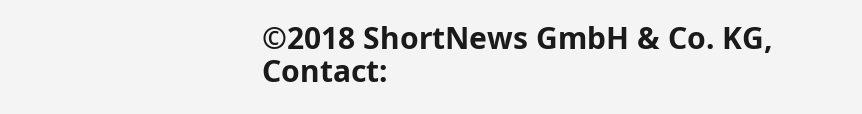©2018 ShortNews GmbH & Co. KG, Contact: